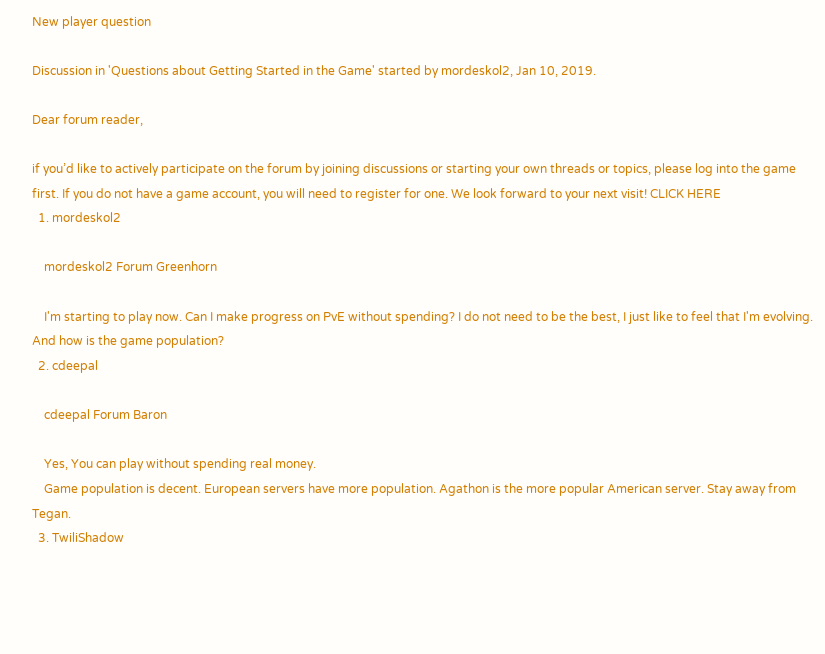New player question

Discussion in 'Questions about Getting Started in the Game' started by mordeskol2, Jan 10, 2019.

Dear forum reader,

if you’d like to actively participate on the forum by joining discussions or starting your own threads or topics, please log into the game first. If you do not have a game account, you will need to register for one. We look forward to your next visit! CLICK HERE
  1. mordeskol2

    mordeskol2 Forum Greenhorn

    I'm starting to play now. Can I make progress on PvE without spending? I do not need to be the best, I just like to feel that I'm evolving. And how is the game population?
  2. cdeepal

    cdeepal Forum Baron

    Yes, You can play without spending real money.
    Game population is decent. European servers have more population. Agathon is the more popular American server. Stay away from Tegan.
  3. TwiliShadow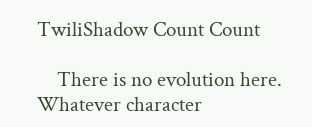TwiliShadow Count Count

    There is no evolution here. Whatever character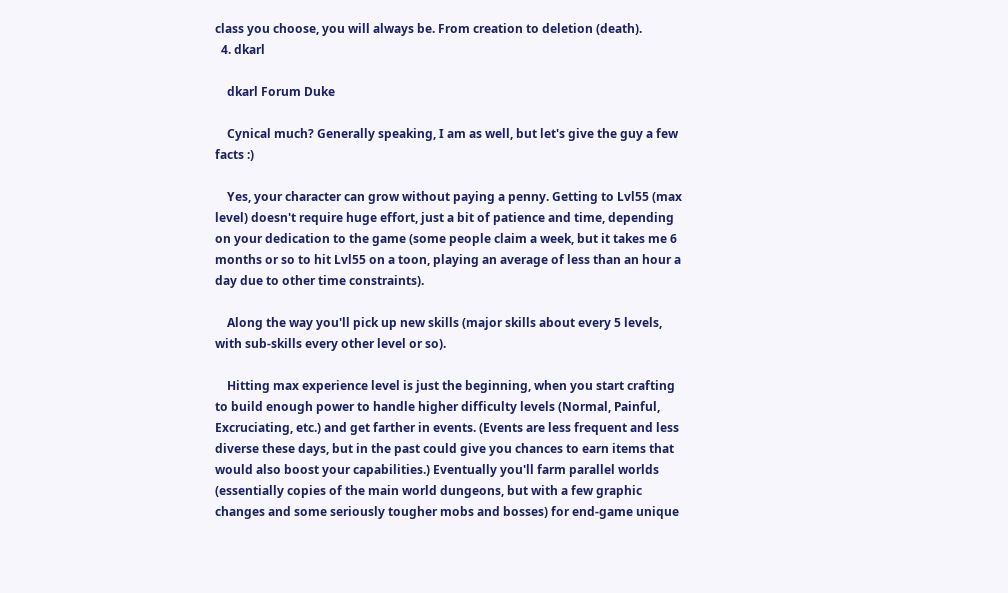class you choose, you will always be. From creation to deletion (death).
  4. dkarl

    dkarl Forum Duke

    Cynical much? Generally speaking, I am as well, but let's give the guy a few facts :)

    Yes, your character can grow without paying a penny. Getting to Lvl55 (max level) doesn't require huge effort, just a bit of patience and time, depending on your dedication to the game (some people claim a week, but it takes me 6 months or so to hit Lvl55 on a toon, playing an average of less than an hour a day due to other time constraints).

    Along the way you'll pick up new skills (major skills about every 5 levels, with sub-skills every other level or so).

    Hitting max experience level is just the beginning, when you start crafting to build enough power to handle higher difficulty levels (Normal, Painful, Excruciating, etc.) and get farther in events. (Events are less frequent and less diverse these days, but in the past could give you chances to earn items that would also boost your capabilities.) Eventually you'll farm parallel worlds (essentially copies of the main world dungeons, but with a few graphic changes and some seriously tougher mobs and bosses) for end-game unique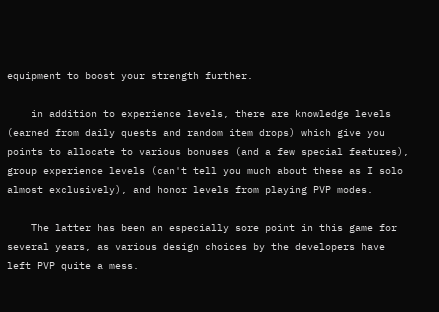equipment to boost your strength further.

    in addition to experience levels, there are knowledge levels (earned from daily quests and random item drops) which give you points to allocate to various bonuses (and a few special features), group experience levels (can't tell you much about these as I solo almost exclusively), and honor levels from playing PVP modes.

    The latter has been an especially sore point in this game for several years, as various design choices by the developers have left PVP quite a mess.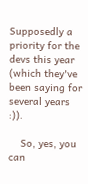Supposedly a priority for the devs this year (which they've been saying for several years :)).

    So, yes, you can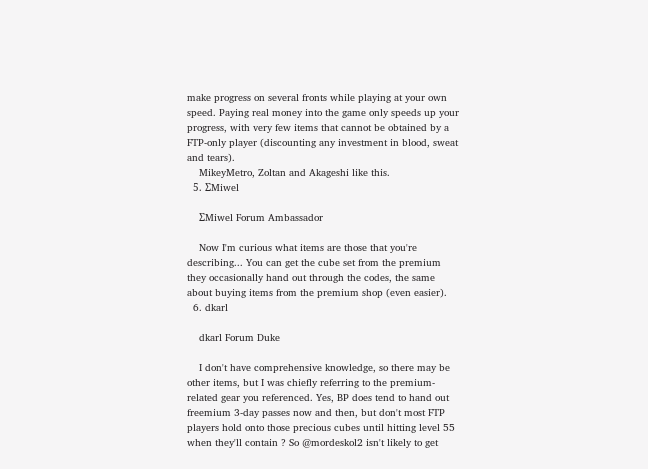make progress on several fronts while playing at your own speed. Paying real money into the game only speeds up your progress, with very few items that cannot be obtained by a FTP-only player (discounting any investment in blood, sweat and tears).
    MikeyMetro, Zoltan and Akageshi like this.
  5. ΣMiwel

    ΣMiwel Forum Ambassador

    Now I'm curious what items are those that you're describing... You can get the cube set from the premium they occasionally hand out through the codes, the same about buying items from the premium shop (even easier).
  6. dkarl

    dkarl Forum Duke

    I don't have comprehensive knowledge, so there may be other items, but I was chiefly referring to the premium-related gear you referenced. Yes, BP does tend to hand out freemium 3-day passes now and then, but don't most FTP players hold onto those precious cubes until hitting level 55 when they'll contain ? So @mordeskol2 isn't likely to get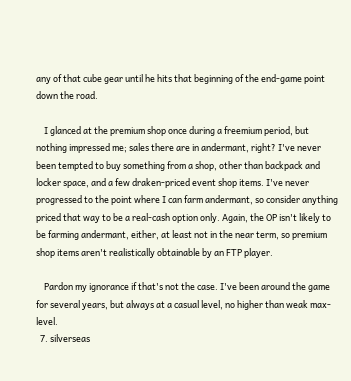any of that cube gear until he hits that beginning of the end-game point down the road.

    I glanced at the premium shop once during a freemium period, but nothing impressed me; sales there are in andermant, right? I've never been tempted to buy something from a shop, other than backpack and locker space, and a few draken-priced event shop items. I've never progressed to the point where I can farm andermant, so consider anything priced that way to be a real-cash option only. Again, the OP isn't likely to be farming andermant, either, at least not in the near term, so premium shop items aren't realistically obtainable by an FTP player.

    Pardon my ignorance if that's not the case. I've been around the game for several years, but always at a casual level, no higher than weak max-level.
  7. silverseas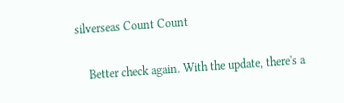silverseas Count Count

    Better check again. With the update, there's a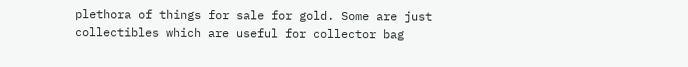plethora of things for sale for gold. Some are just collectibles which are useful for collector bag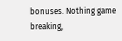bonuses. Nothing game breaking,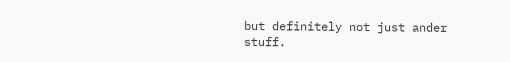but definitely not just ander stuff.